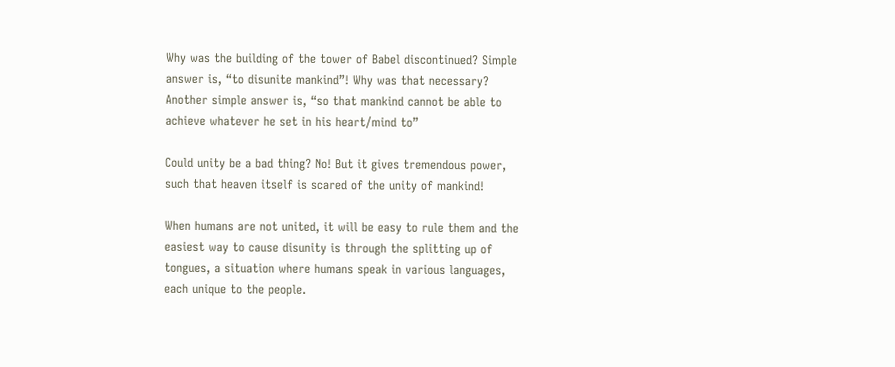Why was the building of the tower of Babel discontinued? Simple answer is, “to disunite mankind”! Why was that necessary? Another simple answer is, “so that mankind cannot be able to achieve whatever he set in his heart/mind to”

Could unity be a bad thing? No! But it gives tremendous power, such that heaven itself is scared of the unity of mankind!

When humans are not united, it will be easy to rule them and the easiest way to cause disunity is through the splitting up of tongues, a situation where humans speak in various languages, each unique to the people.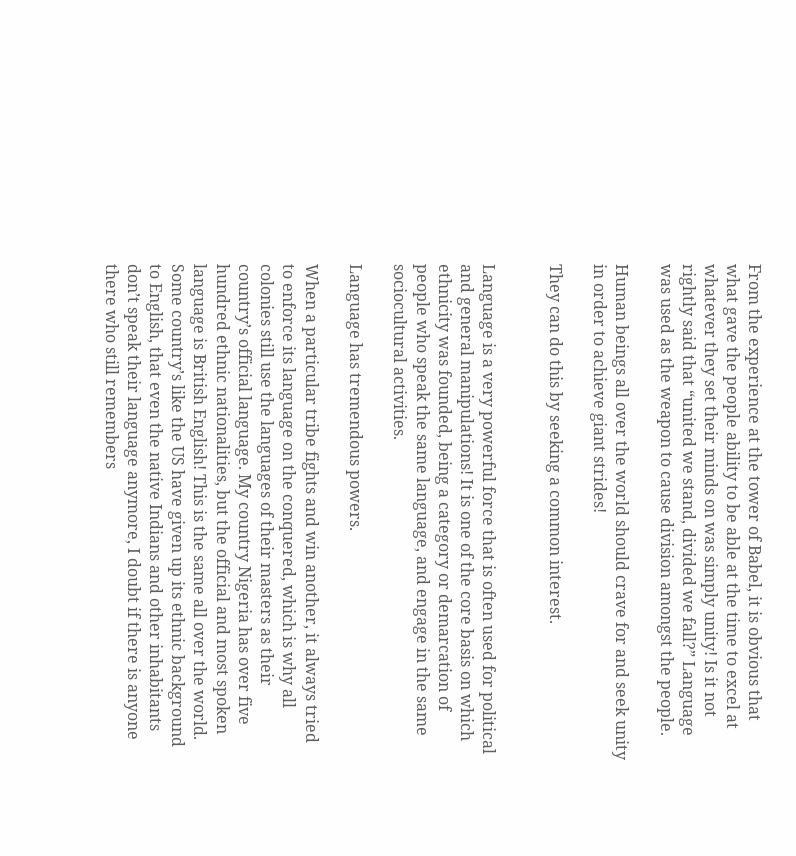From the experience at the tower of Babel, it is obvious that what gave the people ability to be able at the time to excel at whatever they set their minds on was simply unity! Is it not rightly said that “united we stand, divided we fall?” Language was used as the weapon to cause division amongst the people.

Human beings all over the world should crave for and seek unity in order to achieve giant strides!

They can do this by seeking a common interest.


Language is a very powerful force that is often used for political and general manipulations! It is one of the core basis on which ethnicity was founded, being a category or demarcation of people who speak the same language, and engage in the same sociocultural activities.

Language has tremendous powers.

When a particular tribe fights and win another, it always tried to enforce its language on the conquered, which is why all colonies still use the languages of their masters as their country’s official language. My country Nigeria has over five hundred ethnic nationalities, but the official and most spoken language is British English! This is the same all over the world. Some country’s like the US have given up its ethnic background to English, that even the native Indians and other inhabitants don’t speak their language anymore, I doubt if there is anyone there who still remembers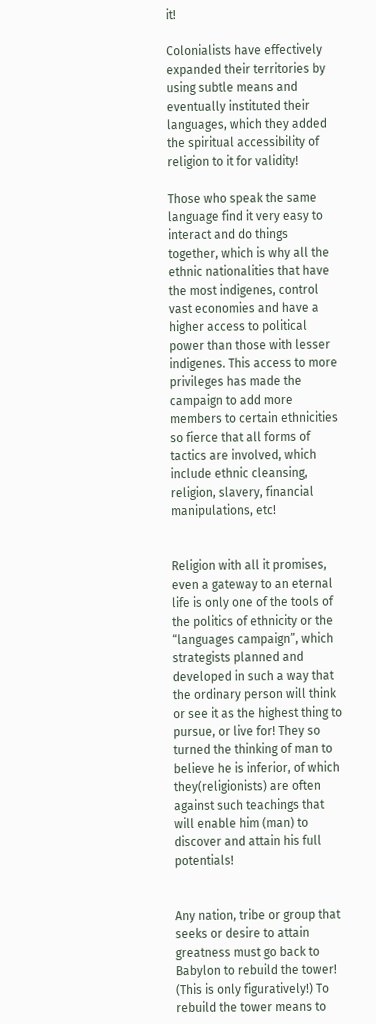it!

Colonialists have effectively expanded their territories by using subtle means and eventually instituted their languages, which they added the spiritual accessibility of religion to it for validity!

Those who speak the same language find it very easy to interact and do things together, which is why all the ethnic nationalities that have the most indigenes, control vast economies and have a higher access to political power than those with lesser indigenes. This access to more privileges has made the campaign to add more members to certain ethnicities so fierce that all forms of tactics are involved, which include ethnic cleansing, religion, slavery, financial manipulations, etc!


Religion with all it promises, even a gateway to an eternal life is only one of the tools of the politics of ethnicity or the “languages campaign”, which strategists planned and developed in such a way that the ordinary person will think or see it as the highest thing to pursue, or live for! They so turned the thinking of man to believe he is inferior, of which they(religionists) are often against such teachings that will enable him (man) to discover and attain his full potentials!


Any nation, tribe or group that seeks or desire to attain greatness must go back to Babylon to rebuild the tower! (This is only figuratively!) To rebuild the tower means to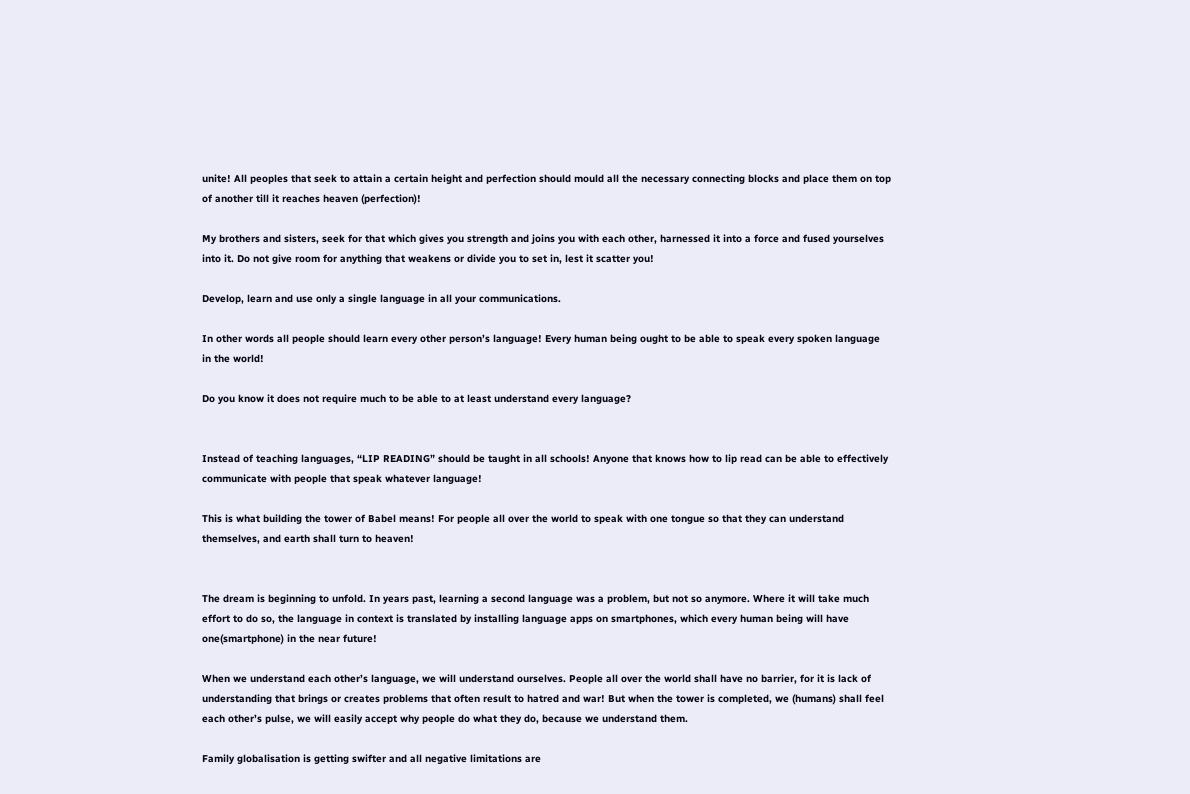unite! All peoples that seek to attain a certain height and perfection should mould all the necessary connecting blocks and place them on top of another till it reaches heaven (perfection)!

My brothers and sisters, seek for that which gives you strength and joins you with each other, harnessed it into a force and fused yourselves into it. Do not give room for anything that weakens or divide you to set in, lest it scatter you!

Develop, learn and use only a single language in all your communications.

In other words all people should learn every other person’s language! Every human being ought to be able to speak every spoken language in the world!

Do you know it does not require much to be able to at least understand every language?


Instead of teaching languages, “LIP READING” should be taught in all schools! Anyone that knows how to lip read can be able to effectively communicate with people that speak whatever language!

This is what building the tower of Babel means! For people all over the world to speak with one tongue so that they can understand themselves, and earth shall turn to heaven!


The dream is beginning to unfold. In years past, learning a second language was a problem, but not so anymore. Where it will take much effort to do so, the language in context is translated by installing language apps on smartphones, which every human being will have one(smartphone) in the near future!

When we understand each other’s language, we will understand ourselves. People all over the world shall have no barrier, for it is lack of understanding that brings or creates problems that often result to hatred and war! But when the tower is completed, we (humans) shall feel each other’s pulse, we will easily accept why people do what they do, because we understand them.

Family globalisation is getting swifter and all negative limitations are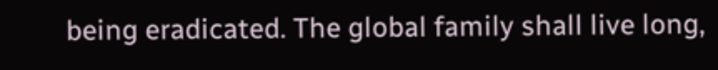being eradicated. The global family shall live long,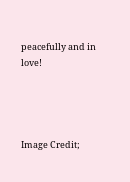peacefully and in love!




Image Credit;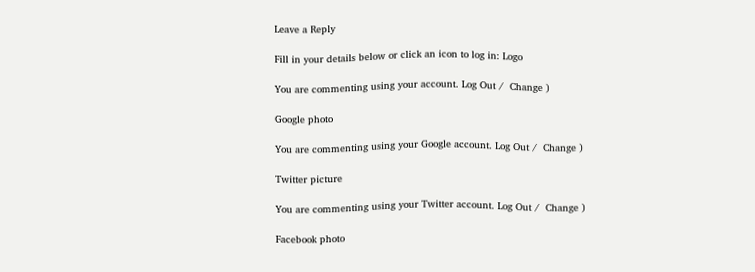Leave a Reply

Fill in your details below or click an icon to log in: Logo

You are commenting using your account. Log Out /  Change )

Google photo

You are commenting using your Google account. Log Out /  Change )

Twitter picture

You are commenting using your Twitter account. Log Out /  Change )

Facebook photo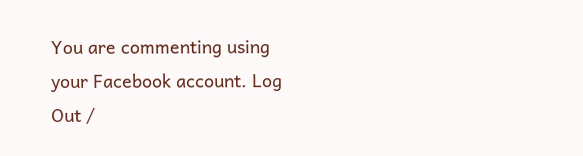You are commenting using your Facebook account. Log Out /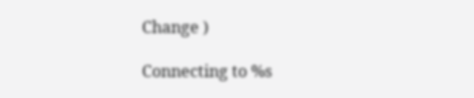Change )

Connecting to %s